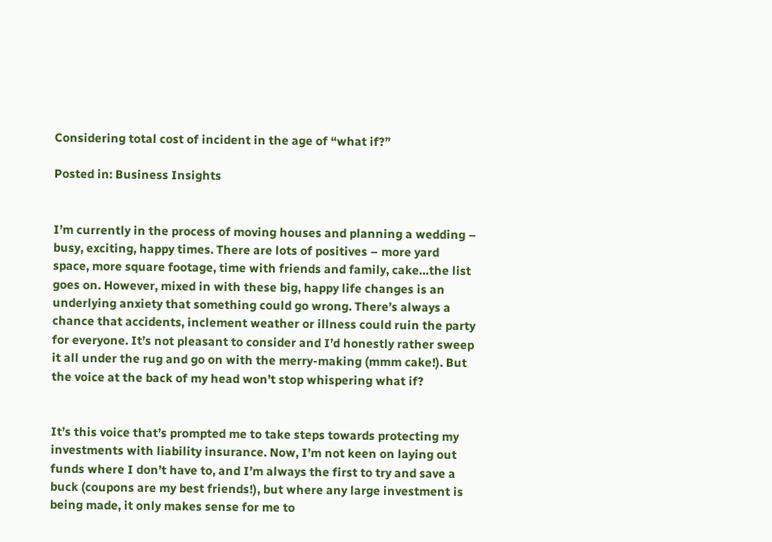Considering total cost of incident in the age of “what if?”

Posted in: Business Insights


I’m currently in the process of moving houses and planning a wedding – busy, exciting, happy times. There are lots of positives – more yard space, more square footage, time with friends and family, cake…the list goes on. However, mixed in with these big, happy life changes is an underlying anxiety that something could go wrong. There’s always a chance that accidents, inclement weather or illness could ruin the party for everyone. It’s not pleasant to consider and I’d honestly rather sweep it all under the rug and go on with the merry-making (mmm cake!). But the voice at the back of my head won’t stop whispering what if?


It’s this voice that’s prompted me to take steps towards protecting my investments with liability insurance. Now, I’m not keen on laying out funds where I don’t have to, and I’m always the first to try and save a buck (coupons are my best friends!), but where any large investment is being made, it only makes sense for me to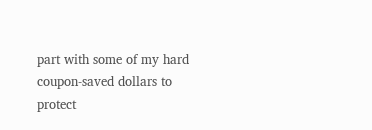part with some of my hard coupon-saved dollars to protect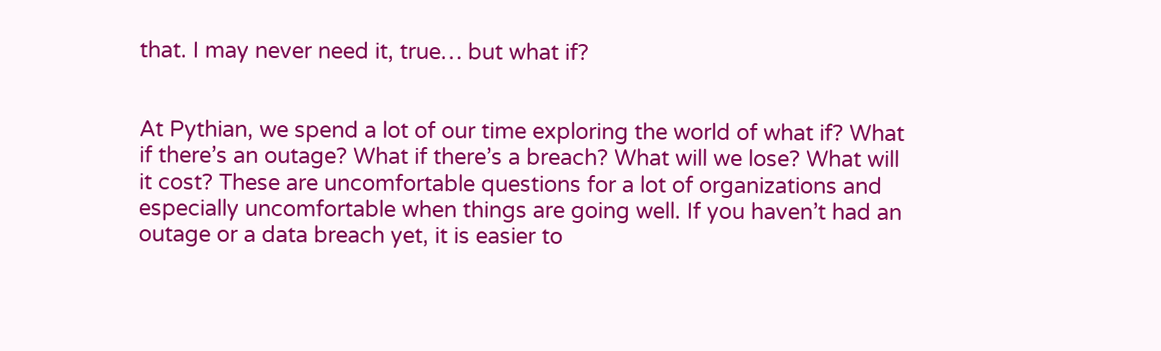that. I may never need it, true… but what if?


At Pythian, we spend a lot of our time exploring the world of what if? What if there’s an outage? What if there’s a breach? What will we lose? What will it cost? These are uncomfortable questions for a lot of organizations and especially uncomfortable when things are going well. If you haven’t had an outage or a data breach yet, it is easier to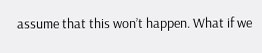assume that this won’t happen. What if we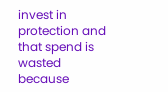invest in protection and that spend is wasted because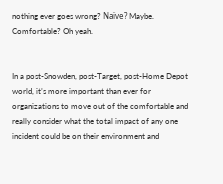nothing ever goes wrong? Naïve? Maybe. Comfortable? Oh yeah.


In a post-Snowden, post-Target, post-Home Depot world, it’s more important than ever for organizations to move out of the comfortable and really consider what the total impact of any one incident could be on their environment and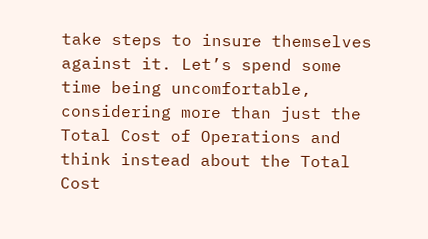take steps to insure themselves against it. Let’s spend some time being uncomfortable, considering more than just the Total Cost of Operations and think instead about the Total Cost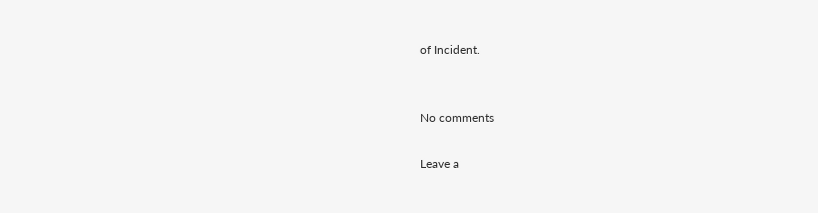of Incident.


No comments

Leave a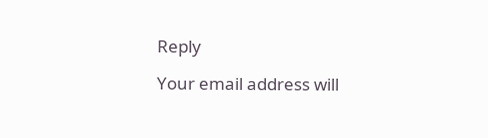Reply

Your email address will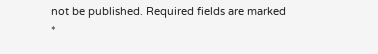not be published. Required fields are marked *